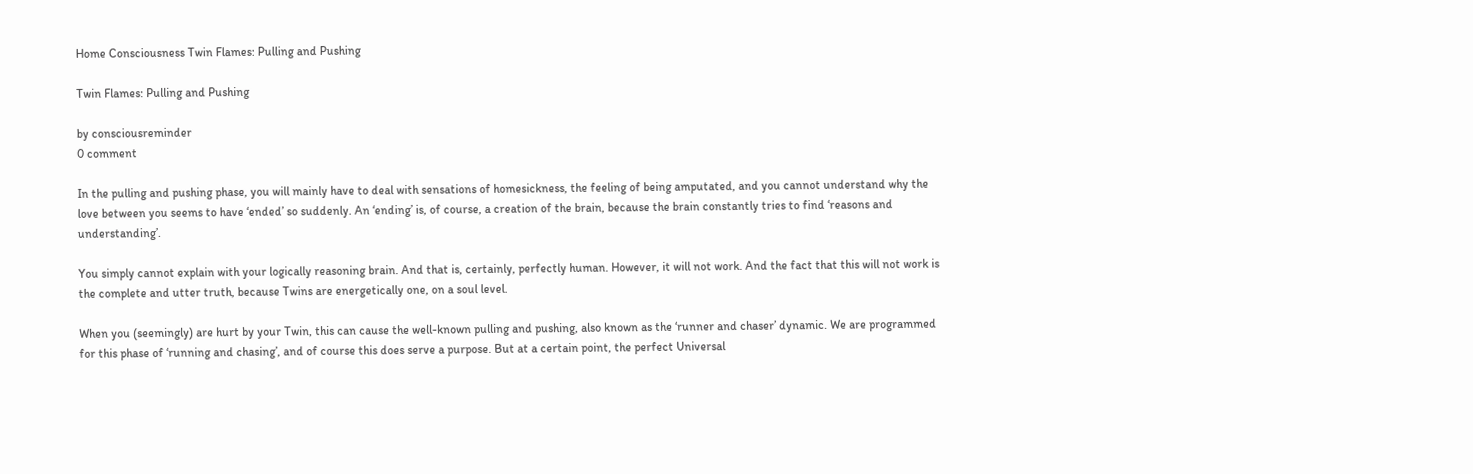Home Consciousness Twin Flames: Pulling and Pushing

Twin Flames: Pulling and Pushing

by consciousreminder
0 comment

In the pulling and pushing phase, you will mainly have to deal with sensations of homesickness, the feeling of being amputated, and you cannot understand why the love between you seems to have ‘ended’ so suddenly. An ‘ending’ is, of course, a creation of the brain, because the brain constantly tries to find ‘reasons and understanding’.

You simply cannot explain with your logically reasoning brain. And that is, certainly, perfectly human. However, it will not work. And the fact that this will not work is the complete and utter truth, because Twins are energetically one, on a soul level.

When you (seemingly) are hurt by your Twin, this can cause the well-known pulling and pushing, also known as the ‘runner and chaser’ dynamic. We are programmed for this phase of ‘running and chasing’, and of course this does serve a purpose. But at a certain point, the perfect Universal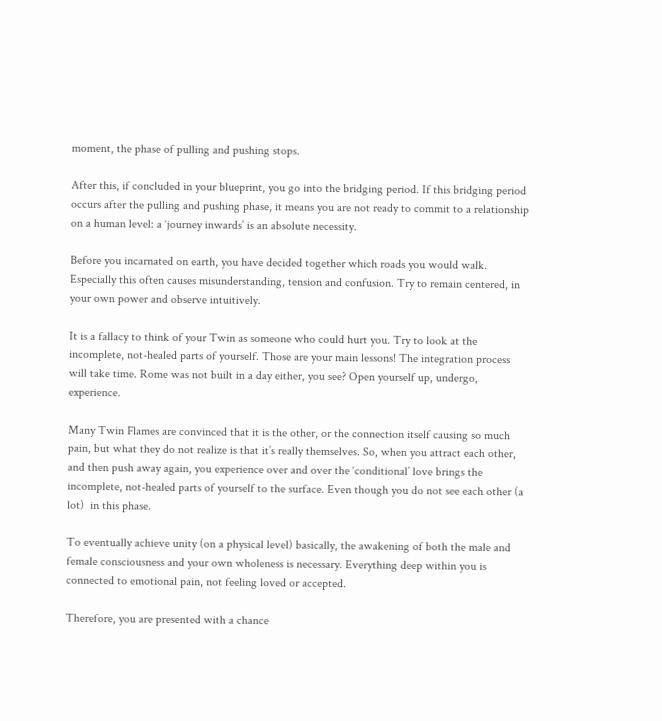moment, the phase of pulling and pushing stops.

After this, if concluded in your blueprint, you go into the bridging period. If this bridging period occurs after the pulling and pushing phase, it means you are not ready to commit to a relationship on a human level: a ‘journey inwards’ is an absolute necessity.

Before you incarnated on earth, you have decided together which roads you would walk. Especially this often causes misunderstanding, tension and confusion. Try to remain centered, in your own power and observe intuitively.

It is a fallacy to think of your Twin as someone who could hurt you. Try to look at the incomplete, not-healed parts of yourself. Those are your main lessons! The integration process will take time. Rome was not built in a day either, you see? Open yourself up, undergo, experience.

Many Twin Flames are convinced that it is the other, or the connection itself causing so much pain, but what they do not realize is that it’s really themselves. So, when you attract each other, and then push away again, you experience over and over the ‘conditional’ love brings the incomplete, not-healed parts of yourself to the surface. Even though you do not see each other (a lot)  in this phase.

To eventually achieve unity (on a physical level) basically, the awakening of both the male and female consciousness and your own wholeness is necessary. Everything deep within you is connected to emotional pain, not feeling loved or accepted.

Therefore, you are presented with a chance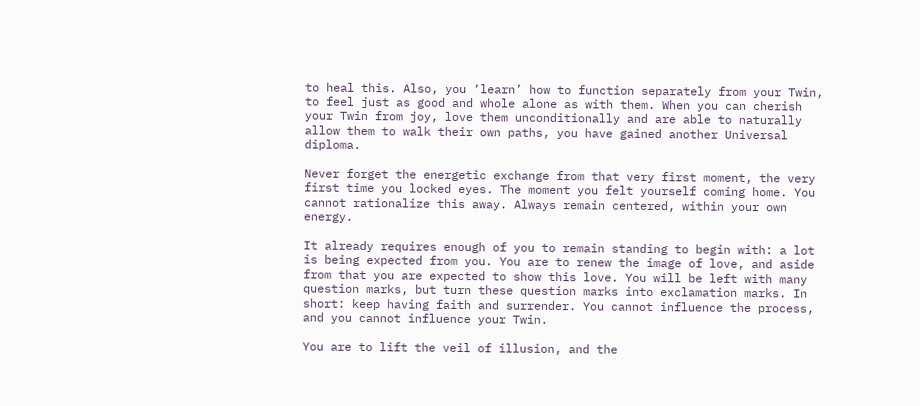to heal this. Also, you ‘learn’ how to function separately from your Twin, to feel just as good and whole alone as with them. When you can cherish your Twin from joy, love them unconditionally and are able to naturally allow them to walk their own paths, you have gained another Universal diploma.

Never forget the energetic exchange from that very first moment, the very first time you locked eyes. The moment you felt yourself coming home. You cannot rationalize this away. Always remain centered, within your own energy.

It already requires enough of you to remain standing to begin with: a lot is being expected from you. You are to renew the image of love, and aside from that you are expected to show this love. You will be left with many question marks, but turn these question marks into exclamation marks. In short: keep having faith and surrender. You cannot influence the process, and you cannot influence your Twin.

You are to lift the veil of illusion, and the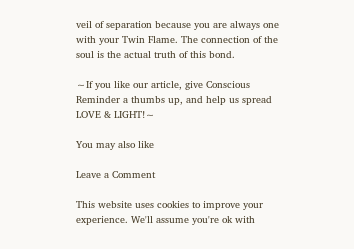veil of separation because you are always one with your Twin Flame. The connection of the soul is the actual truth of this bond.

∼If you like our article, give Conscious Reminder a thumbs up, and help us spread LOVE & LIGHT!∼

You may also like

Leave a Comment

This website uses cookies to improve your experience. We'll assume you're ok with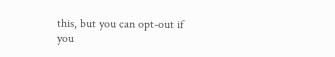this, but you can opt-out if you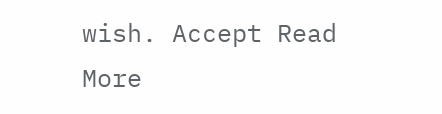wish. Accept Read More